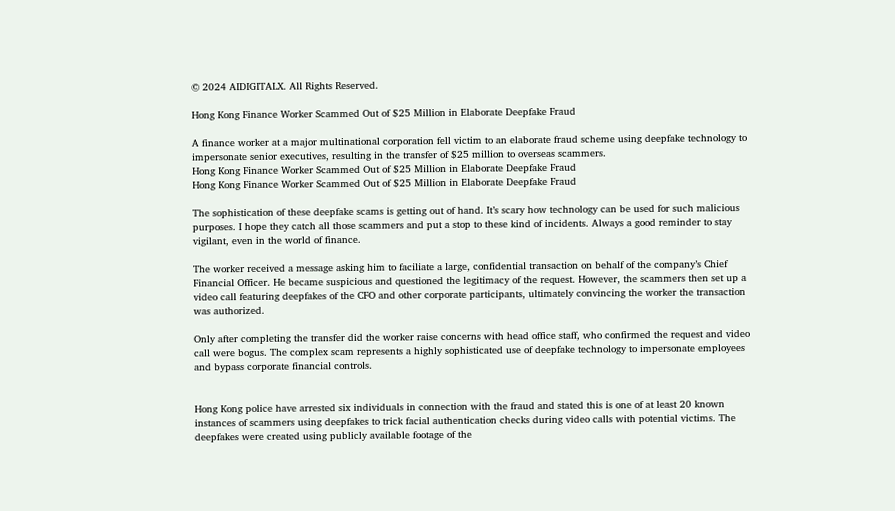© 2024 AIDIGITALX. All Rights Reserved.

Hong Kong Finance Worker Scammed Out of $25 Million in Elaborate Deepfake Fraud

A finance worker at a major multinational corporation fell victim to an elaborate fraud scheme using deepfake technology to impersonate senior executives, resulting in the transfer of $25 million to overseas scammers.
Hong Kong Finance Worker Scammed Out of $25 Million in Elaborate Deepfake Fraud
Hong Kong Finance Worker Scammed Out of $25 Million in Elaborate Deepfake Fraud

The sophistication of these deepfake scams is getting out of hand. It’s scary how technology can be used for such malicious purposes. I hope they catch all those scammers and put a stop to these kind of incidents. Always a good reminder to stay vigilant, even in the world of finance.

The worker received a message asking him to faciliate a large, confidential transaction on behalf of the company’s Chief Financial Officer. He became suspicious and questioned the legitimacy of the request. However, the scammers then set up a video call featuring deepfakes of the CFO and other corporate participants, ultimately convincing the worker the transaction was authorized.

Only after completing the transfer did the worker raise concerns with head office staff, who confirmed the request and video call were bogus. The complex scam represents a highly sophisticated use of deepfake technology to impersonate employees and bypass corporate financial controls.


Hong Kong police have arrested six individuals in connection with the fraud and stated this is one of at least 20 known instances of scammers using deepfakes to trick facial authentication checks during video calls with potential victims. The deepfakes were created using publicly available footage of the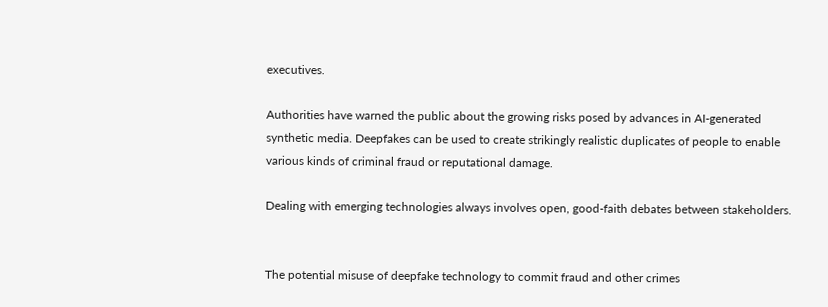executives.

Authorities have warned the public about the growing risks posed by advances in AI-generated synthetic media. Deepfakes can be used to create strikingly realistic duplicates of people to enable various kinds of criminal fraud or reputational damage.

Dealing with emerging technologies always involves open, good-faith debates between stakeholders.


The potential misuse of deepfake technology to commit fraud and other crimes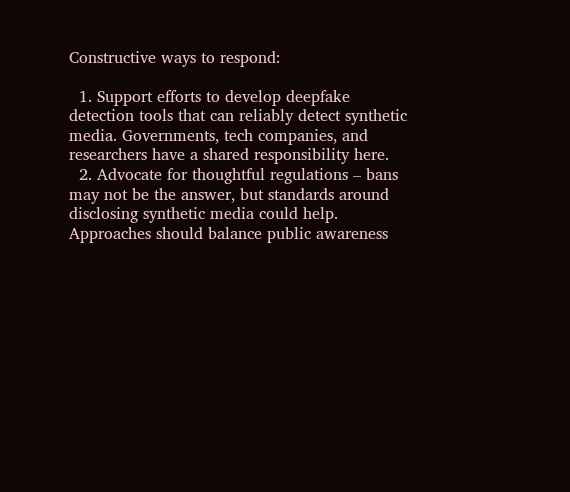Constructive ways to respond:

  1. Support efforts to develop deepfake detection tools that can reliably detect synthetic media. Governments, tech companies, and researchers have a shared responsibility here.
  2. Advocate for thoughtful regulations – bans may not be the answer, but standards around disclosing synthetic media could help. Approaches should balance public awareness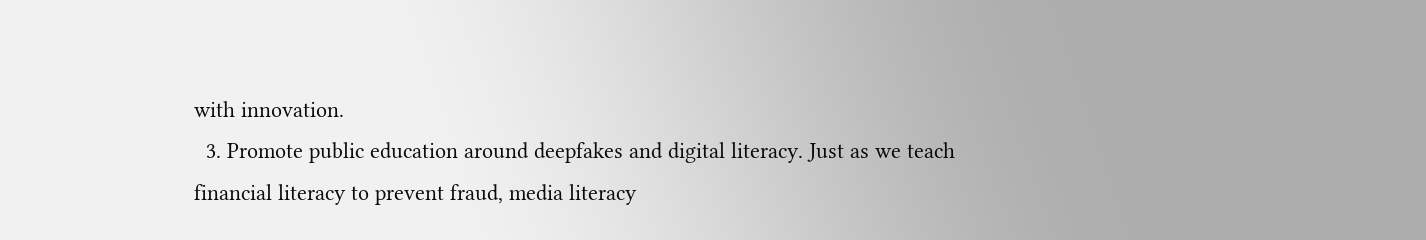with innovation.
  3. Promote public education around deepfakes and digital literacy. Just as we teach financial literacy to prevent fraud, media literacy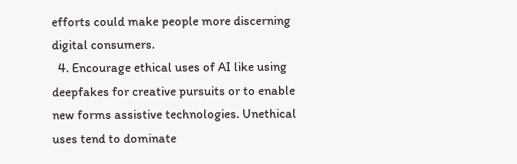efforts could make people more discerning digital consumers.
  4. Encourage ethical uses of AI like using deepfakes for creative pursuits or to enable new forms assistive technologies. Unethical uses tend to dominate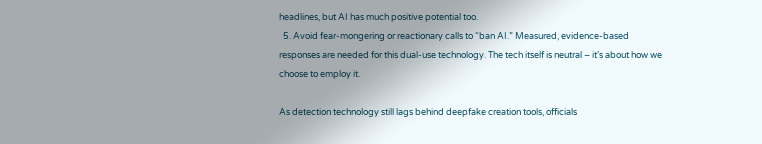headlines, but AI has much positive potential too.
  5. Avoid fear-mongering or reactionary calls to “ban AI.” Measured, evidence-based responses are needed for this dual-use technology. The tech itself is neutral – it’s about how we choose to employ it.

As detection technology still lags behind deepfake creation tools, officials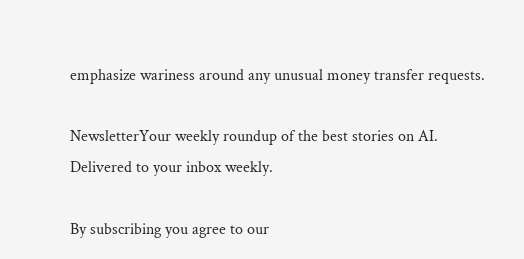emphasize wariness around any unusual money transfer requests.

NewsletterYour weekly roundup of the best stories on AI. Delivered to your inbox weekly.

By subscribing you agree to our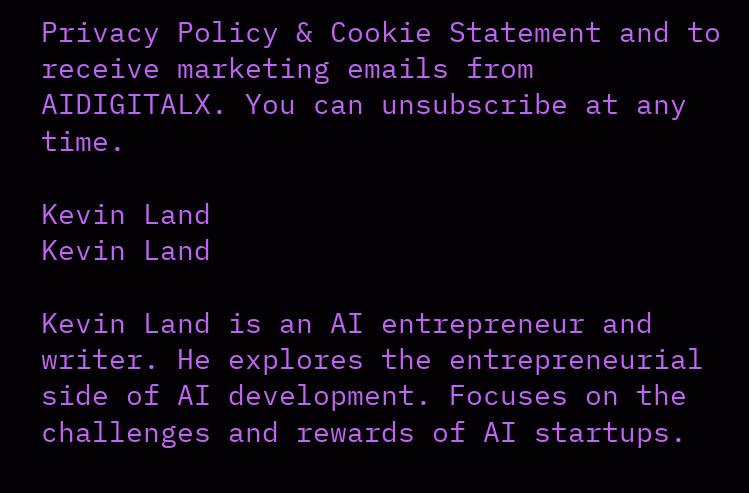Privacy Policy & Cookie Statement and to receive marketing emails from AIDIGITALX. You can unsubscribe at any time.

Kevin Land
Kevin Land

Kevin Land is an AI entrepreneur and writer. He explores the entrepreneurial side of AI development. Focuses on the challenges and rewards of AI startups.